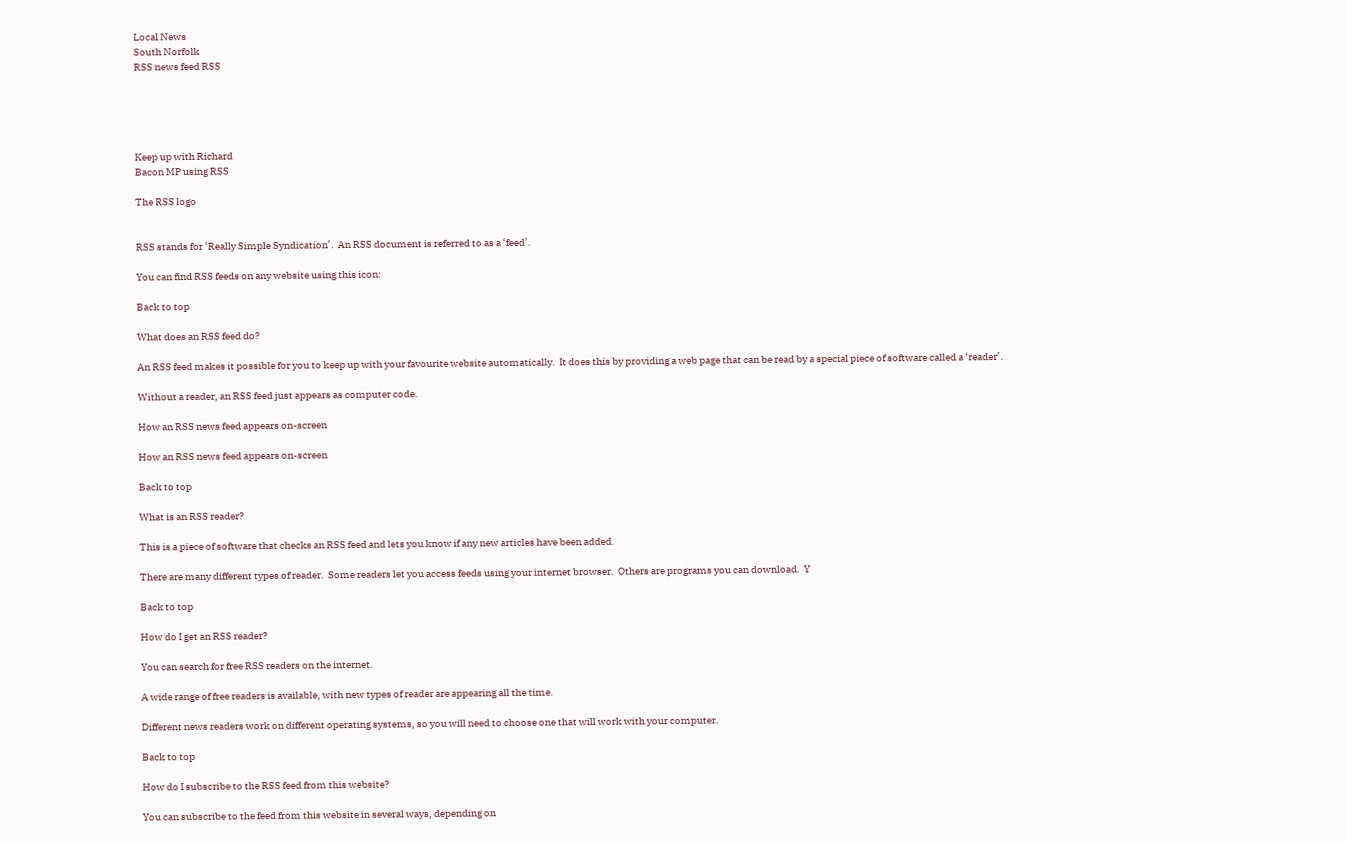Local News
South Norfolk
RSS news feed RSS





Keep up with Richard
Bacon MP using RSS

The RSS logo


RSS stands for ‘Really Simple Syndication’.  An RSS document is referred to as a ‘feed’.

You can find RSS feeds on any website using this icon:

Back to top

What does an RSS feed do?

An RSS feed makes it possible for you to keep up with your favourite website automatically.  It does this by providing a web page that can be read by a special piece of software called a ‘reader’.

Without a reader, an RSS feed just appears as computer code.

How an RSS news feed appears on-screen

How an RSS news feed appears on-screen

Back to top

What is an RSS reader?

This is a piece of software that checks an RSS feed and lets you know if any new articles have been added.

There are many different types of reader.  Some readers let you access feeds using your internet browser.  Others are programs you can download.  Y

Back to top

How do I get an RSS reader?

You can search for free RSS readers on the internet.

A wide range of free readers is available, with new types of reader are appearing all the time.

Different news readers work on different operating systems, so you will need to choose one that will work with your computer.

Back to top

How do I subscribe to the RSS feed from this website?

You can subscribe to the feed from this website in several ways, depending on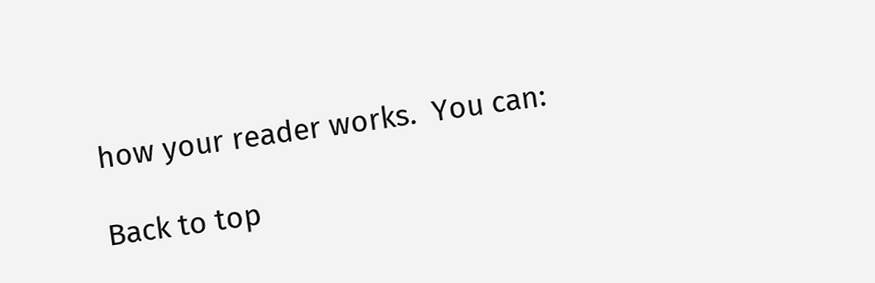how your reader works.  You can:

Back to top